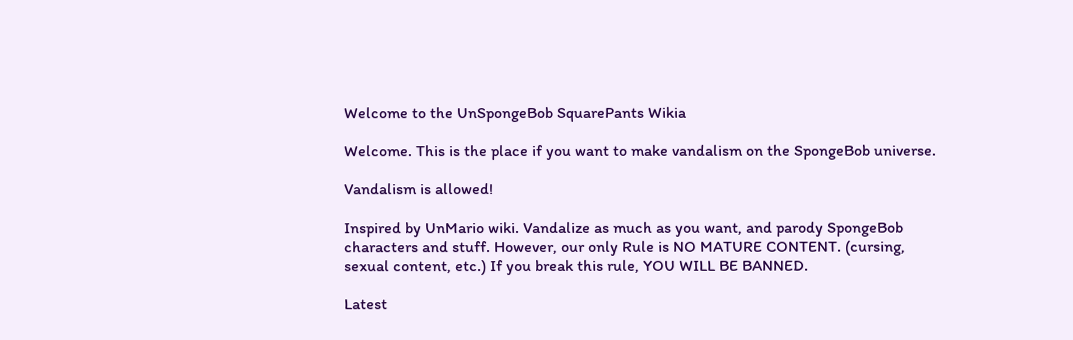Welcome to the UnSpongeBob SquarePants Wikia

Welcome. This is the place if you want to make vandalism on the SpongeBob universe.

Vandalism is allowed!

Inspired by UnMario wiki. Vandalize as much as you want, and parody SpongeBob characters and stuff. However, our only Rule is NO MATURE CONTENT. (cursing, sexual content, etc.) If you break this rule, YOU WILL BE BANNED.

Latest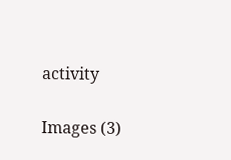activity

Images (3)